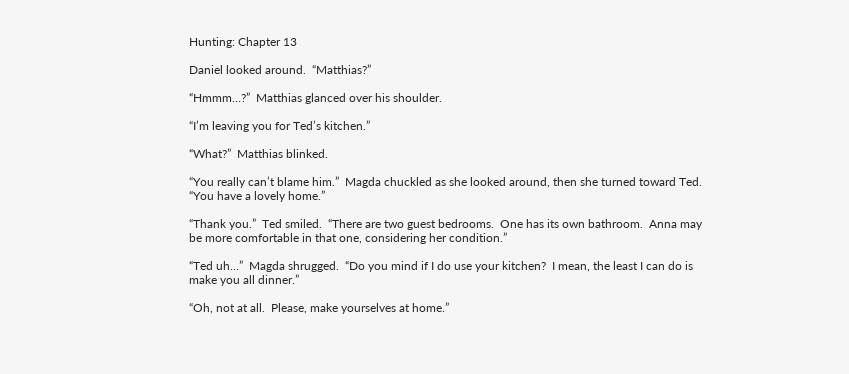Hunting: Chapter 13

Daniel looked around.  “Matthias?”

“Hmmm…?”  Matthias glanced over his shoulder.

“I’m leaving you for Ted’s kitchen.”

“What?”  Matthias blinked.

“You really can’t blame him.”  Magda chuckled as she looked around, then she turned toward Ted.  “You have a lovely home.”

“Thank you.”  Ted smiled.  “There are two guest bedrooms.  One has its own bathroom.  Anna may be more comfortable in that one, considering her condition.”

“Ted uh…”  Magda shrugged.  “Do you mind if I do use your kitchen?  I mean, the least I can do is make you all dinner.”

“Oh, not at all.  Please, make yourselves at home.”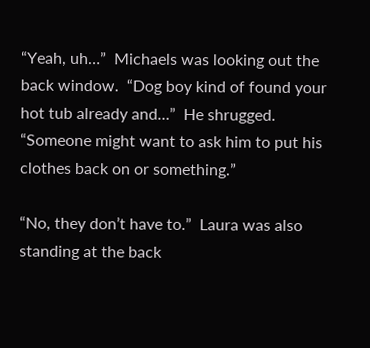“Yeah, uh…”  Michaels was looking out the back window.  “Dog boy kind of found your hot tub already and…”  He shrugged.  “Someone might want to ask him to put his clothes back on or something.”

“No, they don’t have to.”  Laura was also standing at the back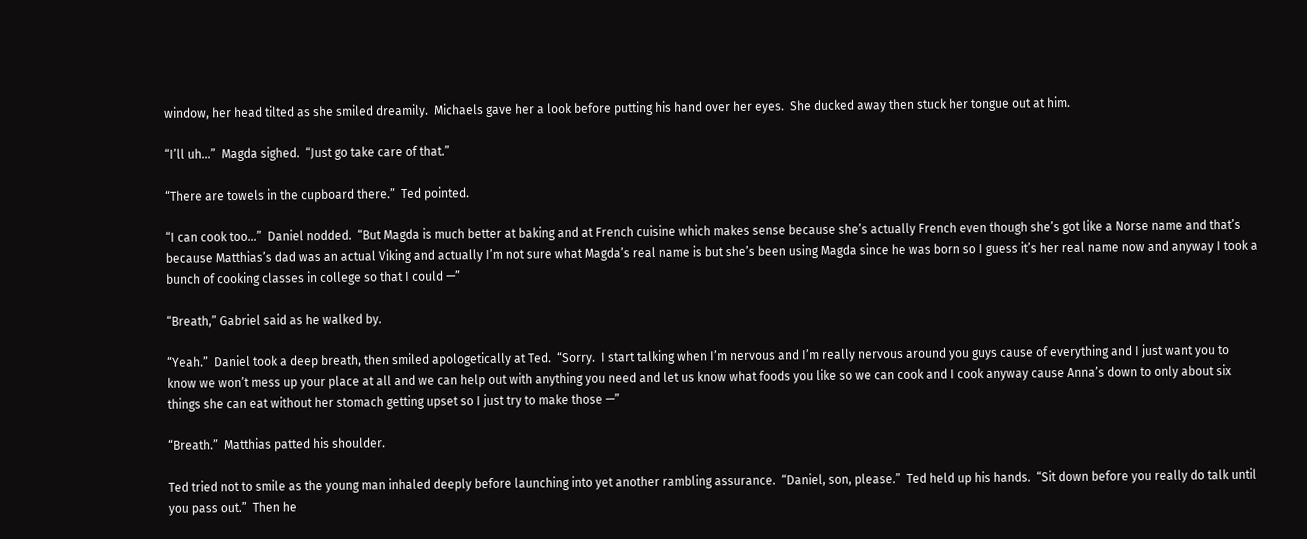window, her head tilted as she smiled dreamily.  Michaels gave her a look before putting his hand over her eyes.  She ducked away then stuck her tongue out at him.

“I’ll uh…”  Magda sighed.  “Just go take care of that.”

“There are towels in the cupboard there.”  Ted pointed.

“I can cook too…”  Daniel nodded.  “But Magda is much better at baking and at French cuisine which makes sense because she’s actually French even though she’s got like a Norse name and that’s because Matthias’s dad was an actual Viking and actually I’m not sure what Magda’s real name is but she’s been using Magda since he was born so I guess it’s her real name now and anyway I took a bunch of cooking classes in college so that I could —”

“Breath,” Gabriel said as he walked by.

“Yeah.”  Daniel took a deep breath, then smiled apologetically at Ted.  “Sorry.  I start talking when I’m nervous and I’m really nervous around you guys cause of everything and I just want you to know we won’t mess up your place at all and we can help out with anything you need and let us know what foods you like so we can cook and I cook anyway cause Anna’s down to only about six things she can eat without her stomach getting upset so I just try to make those —”

“Breath.”  Matthias patted his shoulder.

Ted tried not to smile as the young man inhaled deeply before launching into yet another rambling assurance.  “Daniel, son, please.”  Ted held up his hands.  “Sit down before you really do talk until you pass out.”  Then he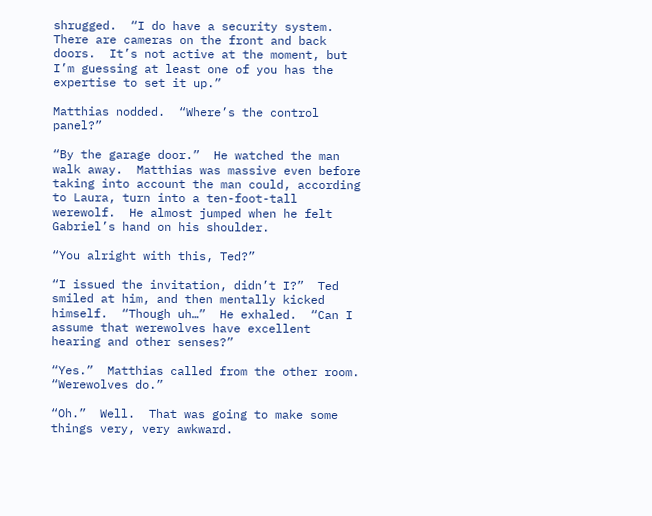shrugged.  “I do have a security system.  There are cameras on the front and back doors.  It’s not active at the moment, but I’m guessing at least one of you has the expertise to set it up.”

Matthias nodded.  “Where’s the control panel?”

“By the garage door.”  He watched the man walk away.  Matthias was massive even before taking into account the man could, according to Laura, turn into a ten-foot-tall werewolf.  He almost jumped when he felt Gabriel’s hand on his shoulder.

“You alright with this, Ted?”

“I issued the invitation, didn’t I?”  Ted smiled at him, and then mentally kicked himself.  “Though uh…”  He exhaled.  “Can I assume that werewolves have excellent hearing and other senses?”

“Yes.”  Matthias called from the other room.  “Werewolves do.”

“Oh.”  Well.  That was going to make some things very, very awkward.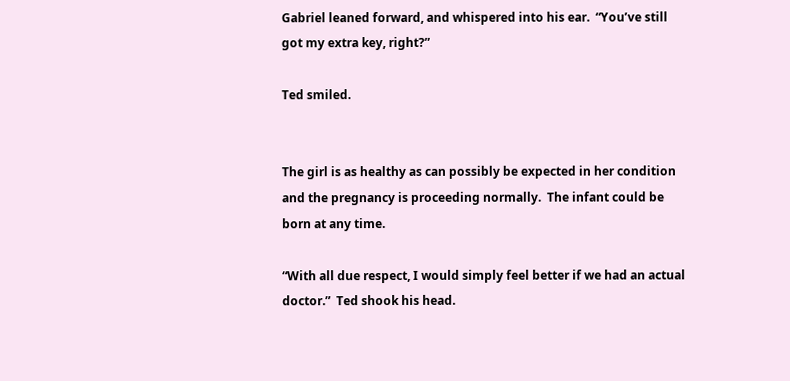Gabriel leaned forward, and whispered into his ear.  “You’ve still got my extra key, right?”

Ted smiled.


The girl is as healthy as can possibly be expected in her condition and the pregnancy is proceeding normally.  The infant could be born at any time.

“With all due respect, I would simply feel better if we had an actual doctor.”  Ted shook his head.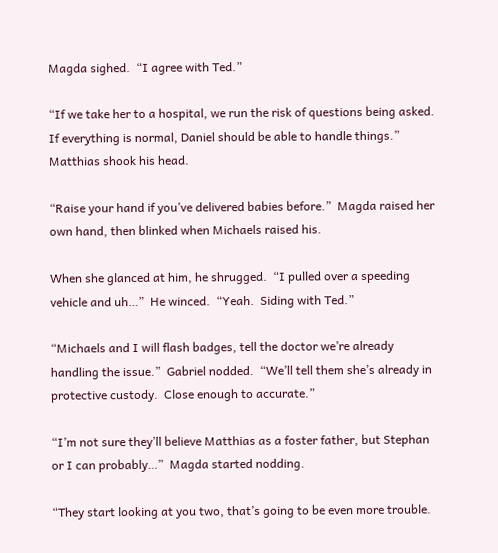Magda sighed.  “I agree with Ted.”

“If we take her to a hospital, we run the risk of questions being asked.  If everything is normal, Daniel should be able to handle things.”  Matthias shook his head.

“Raise your hand if you’ve delivered babies before.”  Magda raised her own hand, then blinked when Michaels raised his.

When she glanced at him, he shrugged.  “I pulled over a speeding vehicle and uh…”  He winced.  “Yeah.  Siding with Ted.”

“Michaels and I will flash badges, tell the doctor we’re already handling the issue.”  Gabriel nodded.  “We’ll tell them she’s already in protective custody.  Close enough to accurate.”

“I’m not sure they’ll believe Matthias as a foster father, but Stephan or I can probably…”  Magda started nodding.

“They start looking at you two, that’s going to be even more trouble.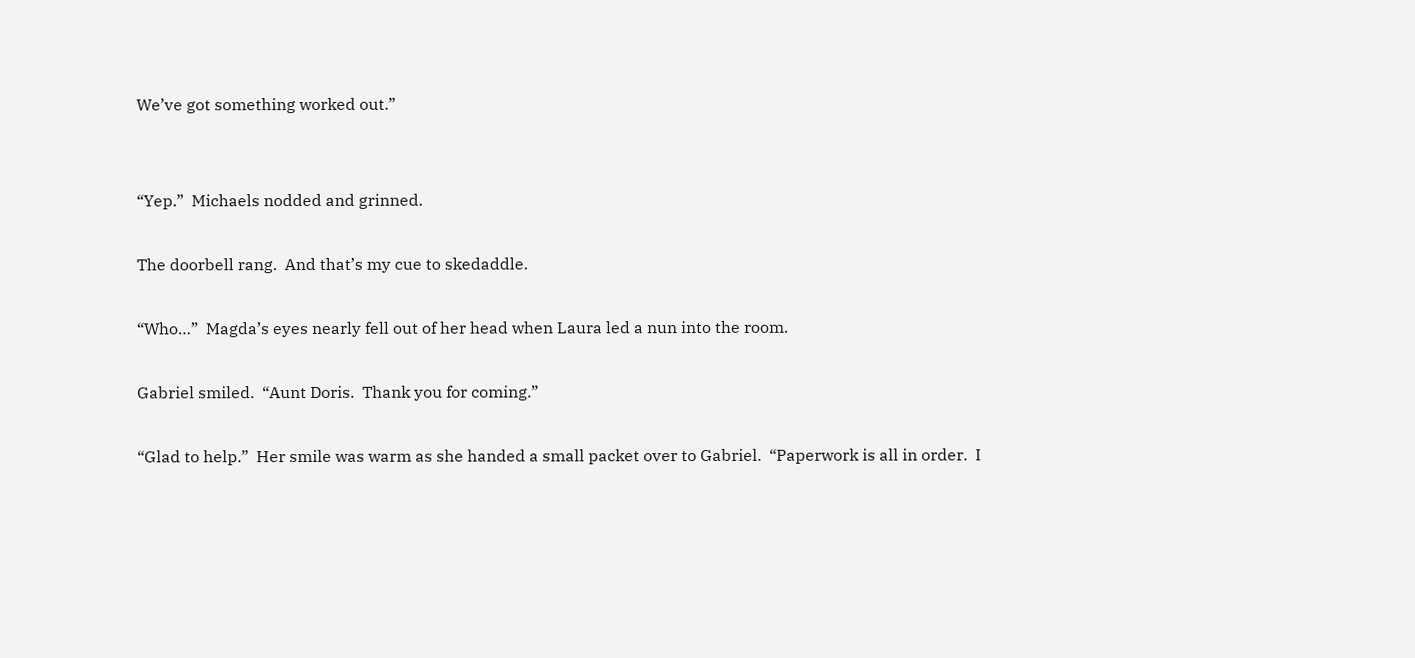We’ve got something worked out.”


“Yep.”  Michaels nodded and grinned.

The doorbell rang.  And that’s my cue to skedaddle.

“Who…”  Magda’s eyes nearly fell out of her head when Laura led a nun into the room.

Gabriel smiled.  “Aunt Doris.  Thank you for coming.”

“Glad to help.”  Her smile was warm as she handed a small packet over to Gabriel.  “Paperwork is all in order.  I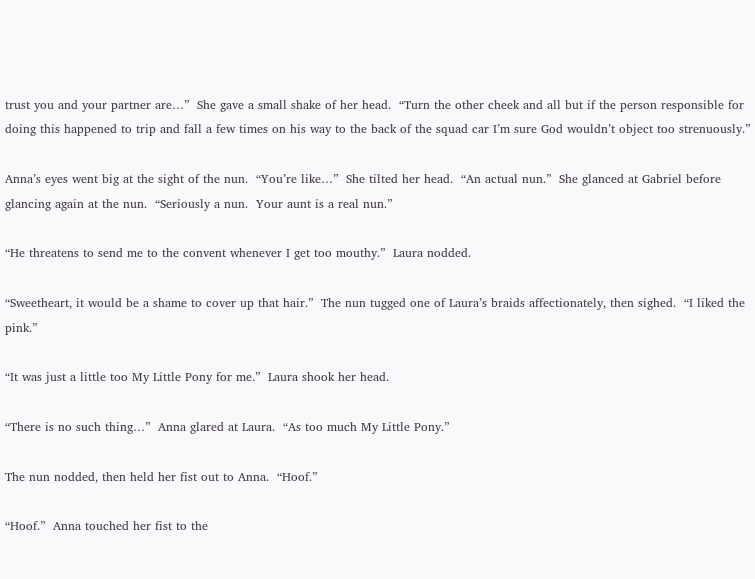trust you and your partner are…”  She gave a small shake of her head.  “Turn the other cheek and all but if the person responsible for doing this happened to trip and fall a few times on his way to the back of the squad car I’m sure God wouldn’t object too strenuously.”

Anna’s eyes went big at the sight of the nun.  “You’re like…”  She tilted her head.  “An actual nun.”  She glanced at Gabriel before glancing again at the nun.  “Seriously a nun.  Your aunt is a real nun.”

“He threatens to send me to the convent whenever I get too mouthy.”  Laura nodded.

“Sweetheart, it would be a shame to cover up that hair.”  The nun tugged one of Laura’s braids affectionately, then sighed.  “I liked the pink.”

“It was just a little too My Little Pony for me.”  Laura shook her head.

“There is no such thing…”  Anna glared at Laura.  “As too much My Little Pony.”

The nun nodded, then held her fist out to Anna.  “Hoof.”

“Hoof.”  Anna touched her fist to the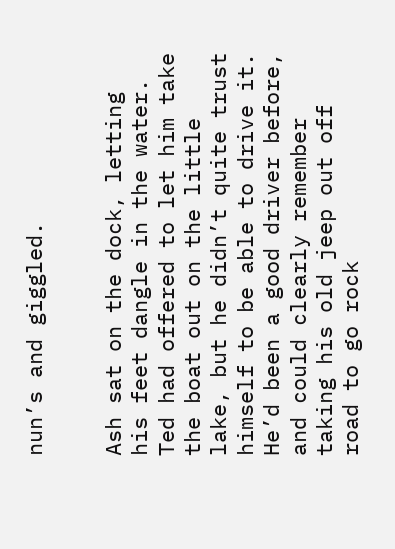nun’s and giggled.


Ash sat on the dock, letting his feet dangle in the water.  Ted had offered to let him take the boat out on the little lake, but he didn’t quite trust himself to be able to drive it.  He’d been a good driver before, and could clearly remember taking his old jeep out off road to go rock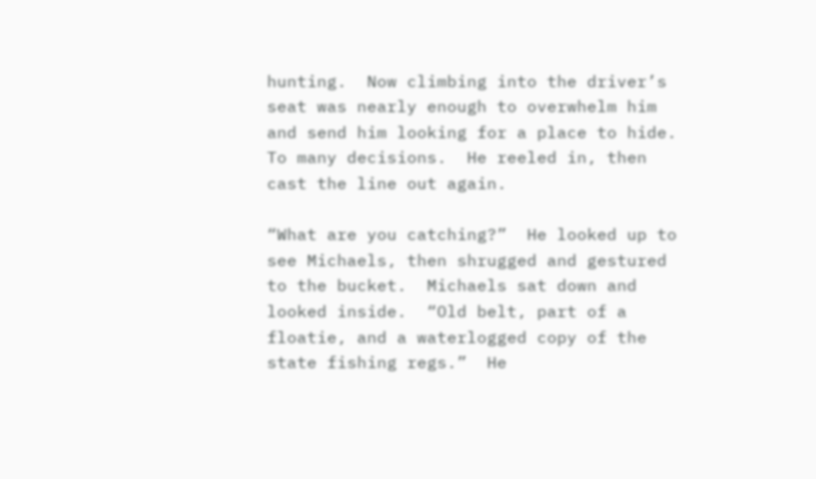hunting.  Now climbing into the driver’s seat was nearly enough to overwhelm him and send him looking for a place to hide.  To many decisions.  He reeled in, then cast the line out again.

“What are you catching?”  He looked up to see Michaels, then shrugged and gestured to the bucket.  Michaels sat down and looked inside.  “Old belt, part of a floatie, and a waterlogged copy of the state fishing regs.”  He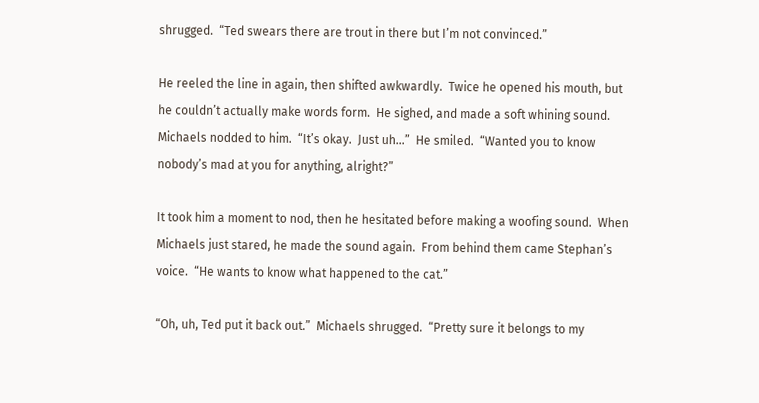shrugged.  “Ted swears there are trout in there but I’m not convinced.”

He reeled the line in again, then shifted awkwardly.  Twice he opened his mouth, but he couldn’t actually make words form.  He sighed, and made a soft whining sound.  Michaels nodded to him.  “It’s okay.  Just uh…”  He smiled.  “Wanted you to know nobody’s mad at you for anything, alright?”

It took him a moment to nod, then he hesitated before making a woofing sound.  When Michaels just stared, he made the sound again.  From behind them came Stephan’s voice.  “He wants to know what happened to the cat.”

“Oh, uh, Ted put it back out.”  Michaels shrugged.  “Pretty sure it belongs to my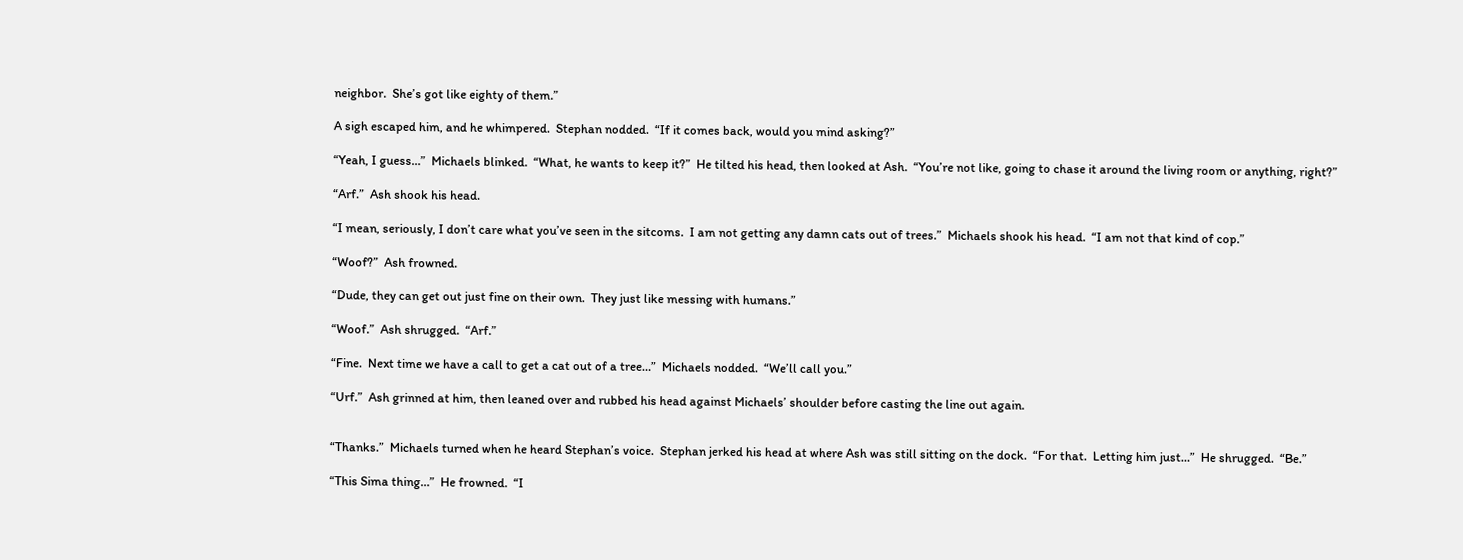neighbor.  She’s got like eighty of them.”

A sigh escaped him, and he whimpered.  Stephan nodded.  “If it comes back, would you mind asking?”

“Yeah, I guess…”  Michaels blinked.  “What, he wants to keep it?”  He tilted his head, then looked at Ash.  “You’re not like, going to chase it around the living room or anything, right?”

“Arf.”  Ash shook his head.

“I mean, seriously, I don’t care what you’ve seen in the sitcoms.  I am not getting any damn cats out of trees.”  Michaels shook his head.  “I am not that kind of cop.”

“Woof?”  Ash frowned.

“Dude, they can get out just fine on their own.  They just like messing with humans.”

“Woof.”  Ash shrugged.  “Arf.”

“Fine.  Next time we have a call to get a cat out of a tree…”  Michaels nodded.  “We’ll call you.”

“Urf.”  Ash grinned at him, then leaned over and rubbed his head against Michaels’ shoulder before casting the line out again.


“Thanks.”  Michaels turned when he heard Stephan’s voice.  Stephan jerked his head at where Ash was still sitting on the dock.  “For that.  Letting him just…”  He shrugged.  “Be.”

“This Sima thing…”  He frowned.  “I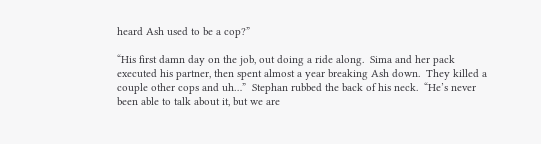heard Ash used to be a cop?”

“His first damn day on the job, out doing a ride along.  Sima and her pack executed his partner, then spent almost a year breaking Ash down.  They killed a couple other cops and uh…”  Stephan rubbed the back of his neck.  “He’s never been able to talk about it, but we are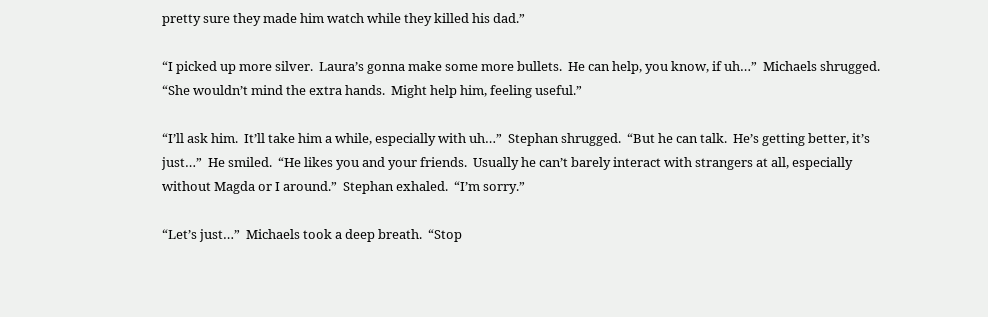pretty sure they made him watch while they killed his dad.”

“I picked up more silver.  Laura’s gonna make some more bullets.  He can help, you know, if uh…”  Michaels shrugged.  “She wouldn’t mind the extra hands.  Might help him, feeling useful.”

“I’ll ask him.  It’ll take him a while, especially with uh…”  Stephan shrugged.  “But he can talk.  He’s getting better, it’s just…”  He smiled.  “He likes you and your friends.  Usually he can’t barely interact with strangers at all, especially without Magda or I around.”  Stephan exhaled.  “I’m sorry.”

“Let’s just…”  Michaels took a deep breath.  “Stop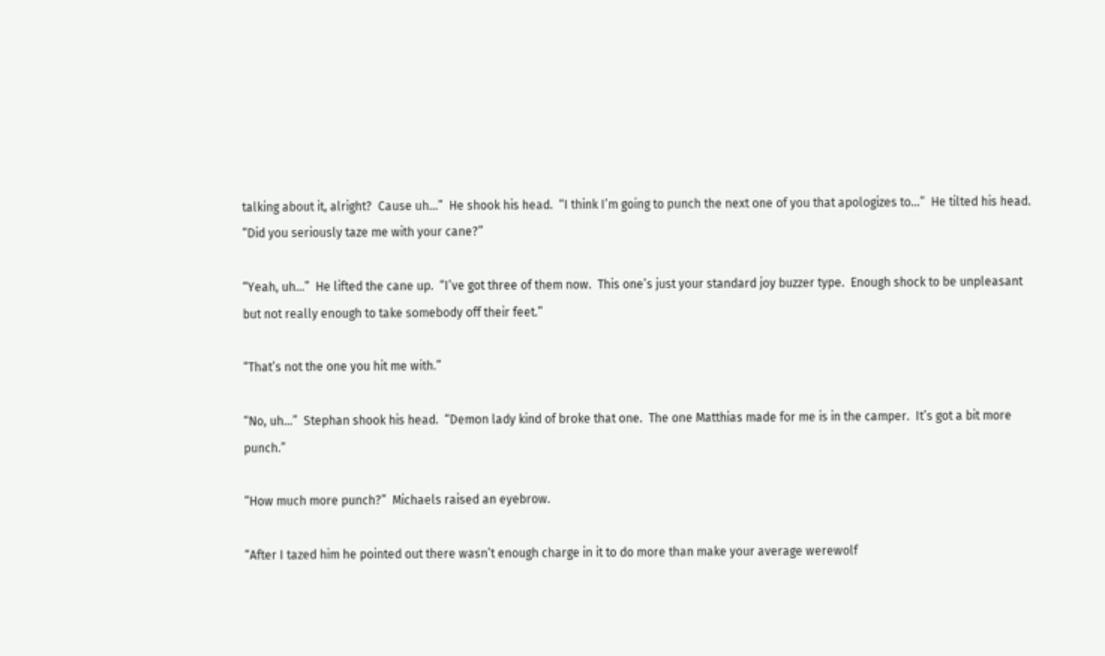talking about it, alright?  Cause uh…”  He shook his head.  “I think I’m going to punch the next one of you that apologizes to…”  He tilted his head.  “Did you seriously taze me with your cane?”

“Yeah, uh…”  He lifted the cane up.  “I’ve got three of them now.  This one’s just your standard joy buzzer type.  Enough shock to be unpleasant but not really enough to take somebody off their feet.”

“That’s not the one you hit me with.”

“No, uh…”  Stephan shook his head.  “Demon lady kind of broke that one.  The one Matthias made for me is in the camper.  It’s got a bit more punch.”

“How much more punch?”  Michaels raised an eyebrow.

“After I tazed him he pointed out there wasn’t enough charge in it to do more than make your average werewolf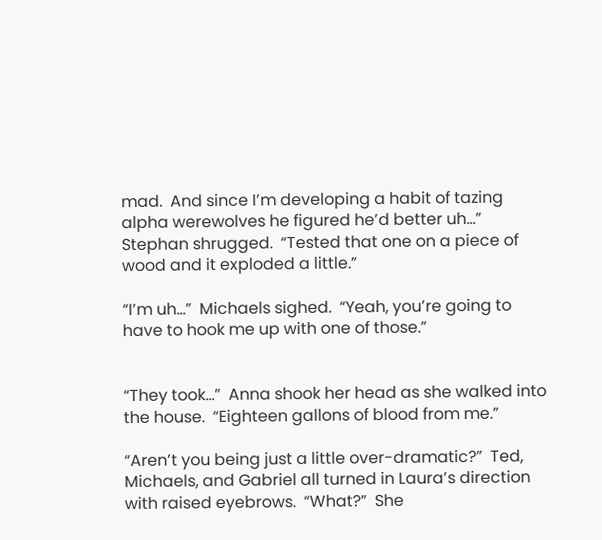mad.  And since I’m developing a habit of tazing alpha werewolves he figured he’d better uh…”  Stephan shrugged.  “Tested that one on a piece of wood and it exploded a little.”

“I’m uh…”  Michaels sighed.  “Yeah, you’re going to have to hook me up with one of those.”


“They took…”  Anna shook her head as she walked into the house.  “Eighteen gallons of blood from me.”

“Aren’t you being just a little over-dramatic?”  Ted, Michaels, and Gabriel all turned in Laura’s direction with raised eyebrows.  “What?”  She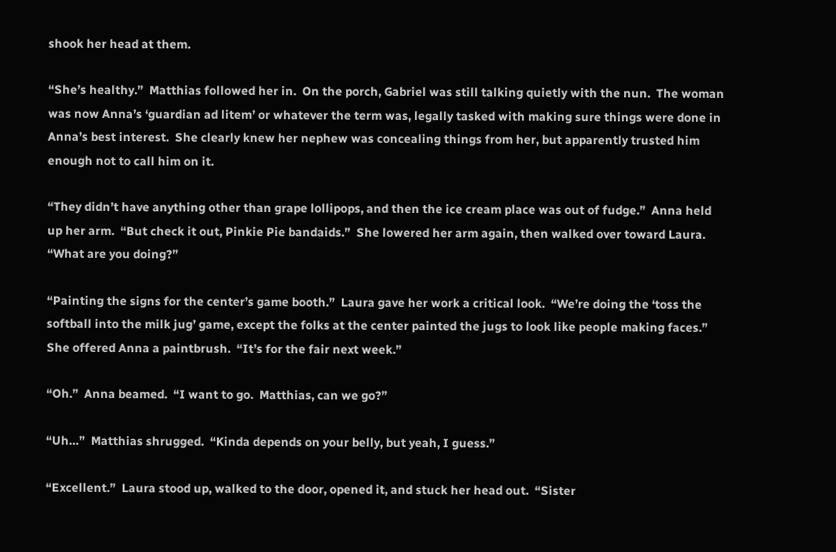shook her head at them.

“She’s healthy.”  Matthias followed her in.  On the porch, Gabriel was still talking quietly with the nun.  The woman was now Anna’s ‘guardian ad litem’ or whatever the term was, legally tasked with making sure things were done in Anna’s best interest.  She clearly knew her nephew was concealing things from her, but apparently trusted him enough not to call him on it.

“They didn’t have anything other than grape lollipops, and then the ice cream place was out of fudge.”  Anna held up her arm.  “But check it out, Pinkie Pie bandaids.”  She lowered her arm again, then walked over toward Laura.  “What are you doing?”

“Painting the signs for the center’s game booth.”  Laura gave her work a critical look.  “We’re doing the ‘toss the softball into the milk jug’ game, except the folks at the center painted the jugs to look like people making faces.”  She offered Anna a paintbrush.  “It’s for the fair next week.”

“Oh.”  Anna beamed.  “I want to go.  Matthias, can we go?”

“Uh…”  Matthias shrugged.  “Kinda depends on your belly, but yeah, I guess.”

“Excellent.”  Laura stood up, walked to the door, opened it, and stuck her head out.  “Sister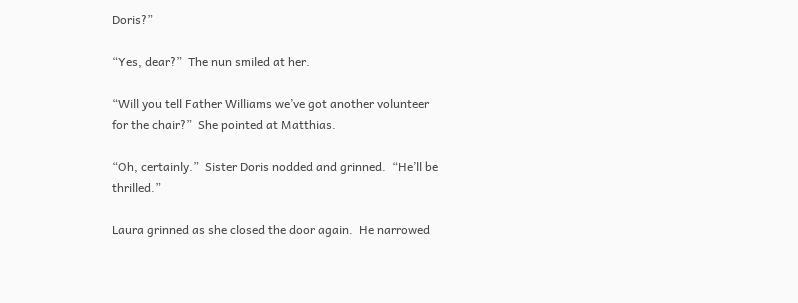Doris?”

“Yes, dear?”  The nun smiled at her.

“Will you tell Father Williams we’ve got another volunteer for the chair?”  She pointed at Matthias.

“Oh, certainly.”  Sister Doris nodded and grinned.  “He’ll be thrilled.”

Laura grinned as she closed the door again.  He narrowed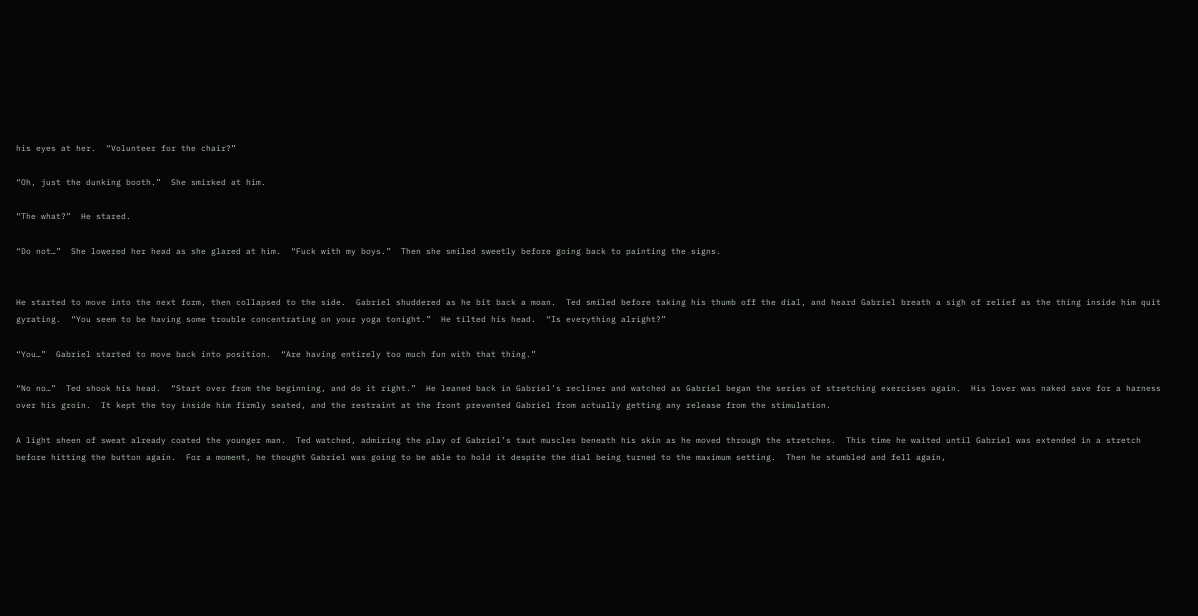his eyes at her.  “Volunteer for the chair?”

“Oh, just the dunking booth.”  She smirked at him.

“The what?”  He stared.

“Do not…”  She lowered her head as she glared at him.  “Fuck with my boys.”  Then she smiled sweetly before going back to painting the signs.


He started to move into the next form, then collapsed to the side.  Gabriel shuddered as he bit back a moan.  Ted smiled before taking his thumb off the dial, and heard Gabriel breath a sigh of relief as the thing inside him quit gyrating.  “You seem to be having some trouble concentrating on your yoga tonight.”  He tilted his head.  “Is everything alright?”

“You…”  Gabriel started to move back into position.  “Are having entirely too much fun with that thing.”

“No no…”  Ted shook his head.  “Start over from the beginning, and do it right.”  He leaned back in Gabriel’s recliner and watched as Gabriel began the series of stretching exercises again.  His lover was naked save for a harness over his groin.  It kept the toy inside him firmly seated, and the restraint at the front prevented Gabriel from actually getting any release from the stimulation.

A light sheen of sweat already coated the younger man.  Ted watched, admiring the play of Gabriel’s taut muscles beneath his skin as he moved through the stretches.  This time he waited until Gabriel was extended in a stretch before hitting the button again.  For a moment, he thought Gabriel was going to be able to hold it despite the dial being turned to the maximum setting.  Then he stumbled and fell again,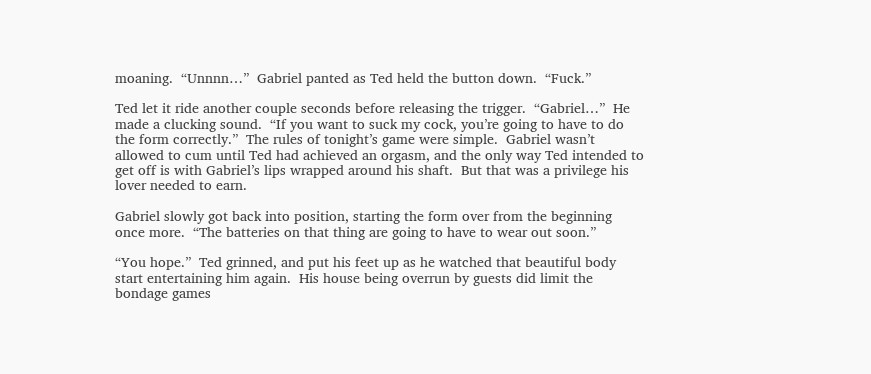moaning.  “Unnnn…”  Gabriel panted as Ted held the button down.  “Fuck.”

Ted let it ride another couple seconds before releasing the trigger.  “Gabriel…”  He made a clucking sound.  “If you want to suck my cock, you’re going to have to do the form correctly.”  The rules of tonight’s game were simple.  Gabriel wasn’t allowed to cum until Ted had achieved an orgasm, and the only way Ted intended to get off is with Gabriel’s lips wrapped around his shaft.  But that was a privilege his lover needed to earn.

Gabriel slowly got back into position, starting the form over from the beginning once more.  “The batteries on that thing are going to have to wear out soon.”

“You hope.”  Ted grinned, and put his feet up as he watched that beautiful body start entertaining him again.  His house being overrun by guests did limit the bondage games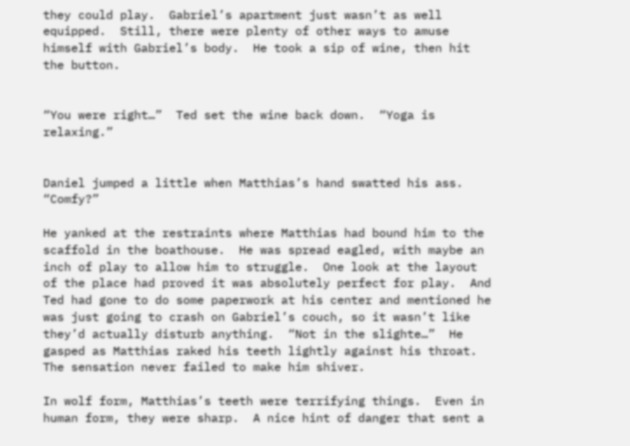they could play.  Gabriel’s apartment just wasn’t as well equipped.  Still, there were plenty of other ways to amuse himself with Gabriel’s body.  He took a sip of wine, then hit the button.


“You were right…”  Ted set the wine back down.  “Yoga is relaxing.”


Daniel jumped a little when Matthias’s hand swatted his ass.  “Comfy?”

He yanked at the restraints where Matthias had bound him to the scaffold in the boathouse.  He was spread eagled, with maybe an inch of play to allow him to struggle.  One look at the layout of the place had proved it was absolutely perfect for play.  And Ted had gone to do some paperwork at his center and mentioned he was just going to crash on Gabriel’s couch, so it wasn’t like they’d actually disturb anything.  “Not in the slighte…”  He gasped as Matthias raked his teeth lightly against his throat.  The sensation never failed to make him shiver.

In wolf form, Matthias’s teeth were terrifying things.  Even in human form, they were sharp.  A nice hint of danger that sent a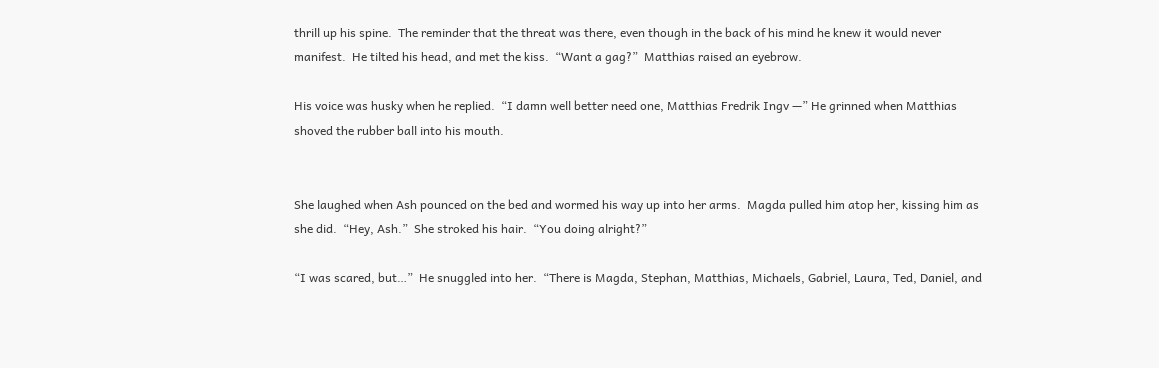thrill up his spine.  The reminder that the threat was there, even though in the back of his mind he knew it would never manifest.  He tilted his head, and met the kiss.  “Want a gag?”  Matthias raised an eyebrow.

His voice was husky when he replied.  “I damn well better need one, Matthias Fredrik Ingv —” He grinned when Matthias shoved the rubber ball into his mouth.


She laughed when Ash pounced on the bed and wormed his way up into her arms.  Magda pulled him atop her, kissing him as she did.  “Hey, Ash.”  She stroked his hair.  “You doing alright?”

“I was scared, but…”  He snuggled into her.  “There is Magda, Stephan, Matthias, Michaels, Gabriel, Laura, Ted, Daniel, and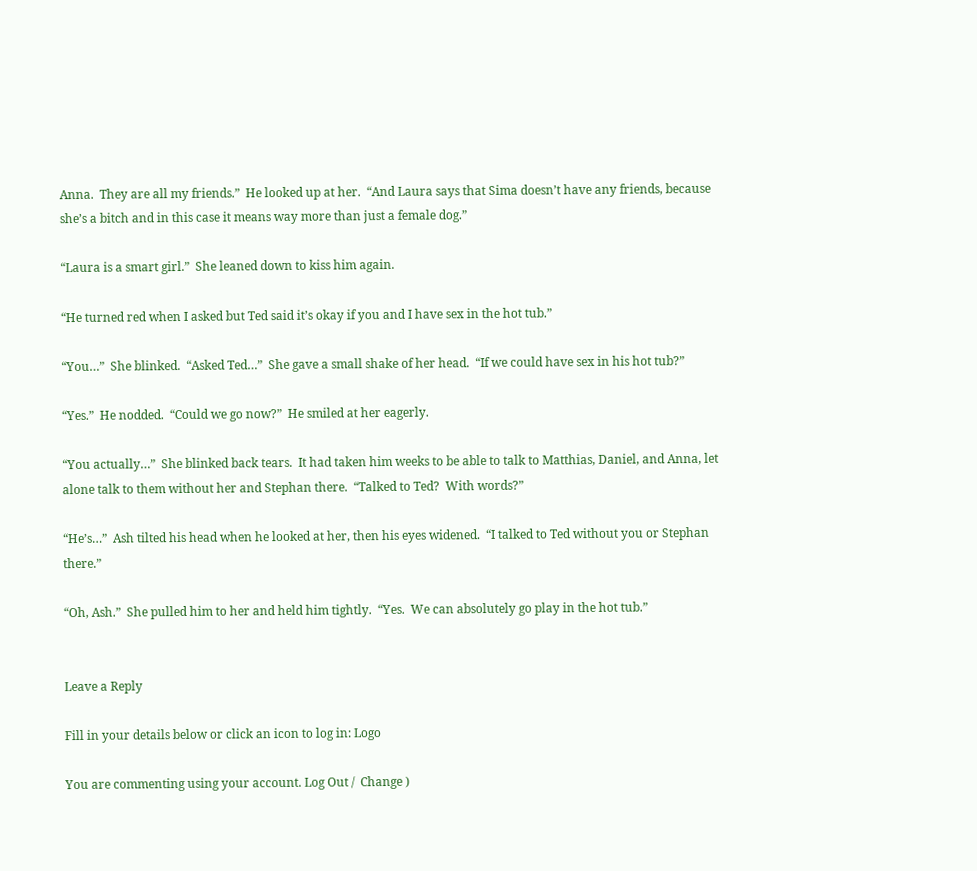Anna.  They are all my friends.”  He looked up at her.  “And Laura says that Sima doesn’t have any friends, because she’s a bitch and in this case it means way more than just a female dog.”

“Laura is a smart girl.”  She leaned down to kiss him again.

“He turned red when I asked but Ted said it’s okay if you and I have sex in the hot tub.”

“You…”  She blinked.  “Asked Ted…”  She gave a small shake of her head.  “If we could have sex in his hot tub?”

“Yes.”  He nodded.  “Could we go now?”  He smiled at her eagerly.

“You actually…”  She blinked back tears.  It had taken him weeks to be able to talk to Matthias, Daniel, and Anna, let alone talk to them without her and Stephan there.  “Talked to Ted?  With words?”

“He’s…”  Ash tilted his head when he looked at her, then his eyes widened.  “I talked to Ted without you or Stephan there.”

“Oh, Ash.”  She pulled him to her and held him tightly.  “Yes.  We can absolutely go play in the hot tub.”


Leave a Reply

Fill in your details below or click an icon to log in: Logo

You are commenting using your account. Log Out /  Change )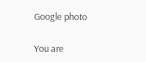Google photo

You are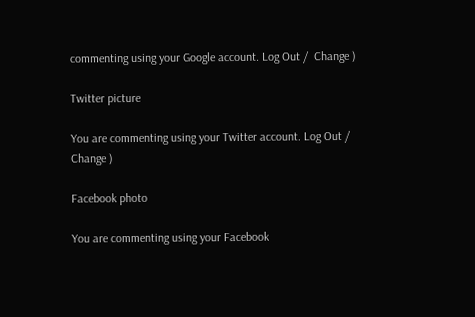commenting using your Google account. Log Out /  Change )

Twitter picture

You are commenting using your Twitter account. Log Out /  Change )

Facebook photo

You are commenting using your Facebook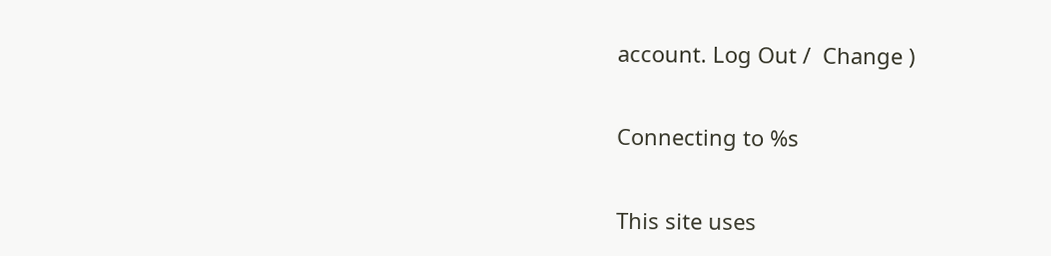account. Log Out /  Change )

Connecting to %s

This site uses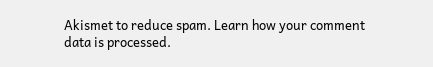Akismet to reduce spam. Learn how your comment data is processed.